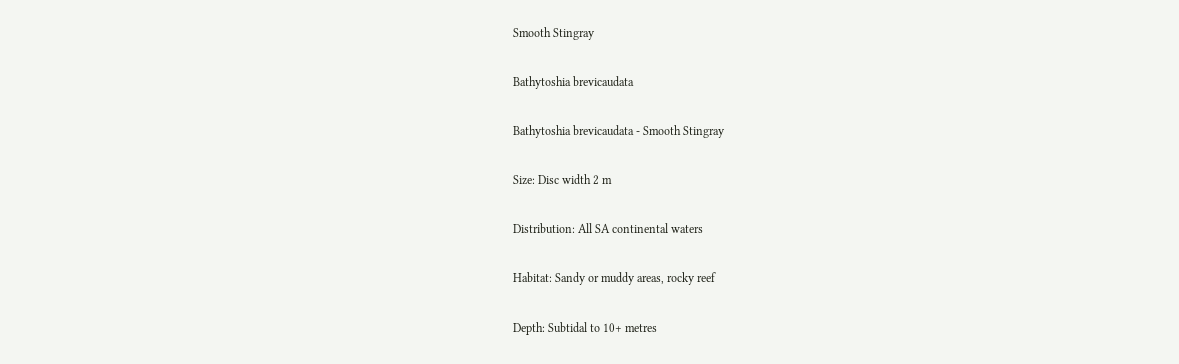Smooth Stingray

Bathytoshia brevicaudata

Bathytoshia brevicaudata - Smooth Stingray

Size: Disc width 2 m

Distribution: All SA continental waters

Habitat: Sandy or muddy areas, rocky reef

Depth: Subtidal to 10+ metres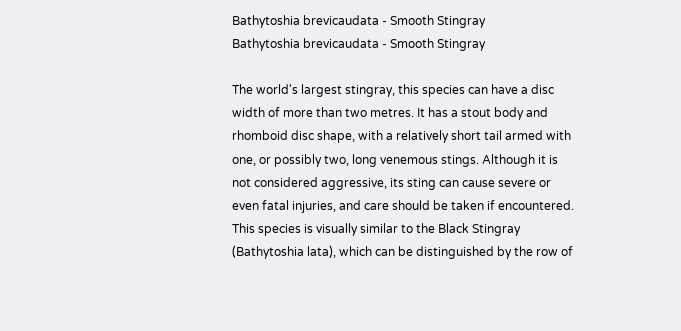Bathytoshia brevicaudata - Smooth Stingray
Bathytoshia brevicaudata - Smooth Stingray

The world's largest stingray, this species can have a disc width of more than two metres. It has a stout body and rhomboid disc shape, with a relatively short tail armed with one, or possibly two, long venemous stings. Although it is not considered aggressive, its sting can cause severe or even fatal injuries, and care should be taken if encountered. This species is visually similar to the Black Stingray (Bathytoshia lata), which can be distinguished by the row of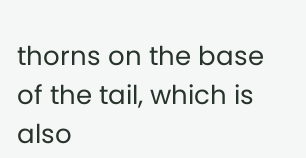thorns on the base of the tail, which is also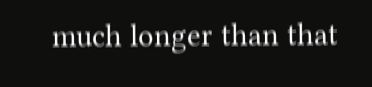much longer than that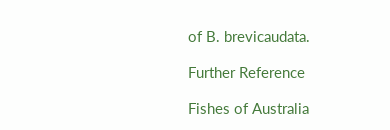of B. brevicaudata.

Further Reference

Fishes of Australia